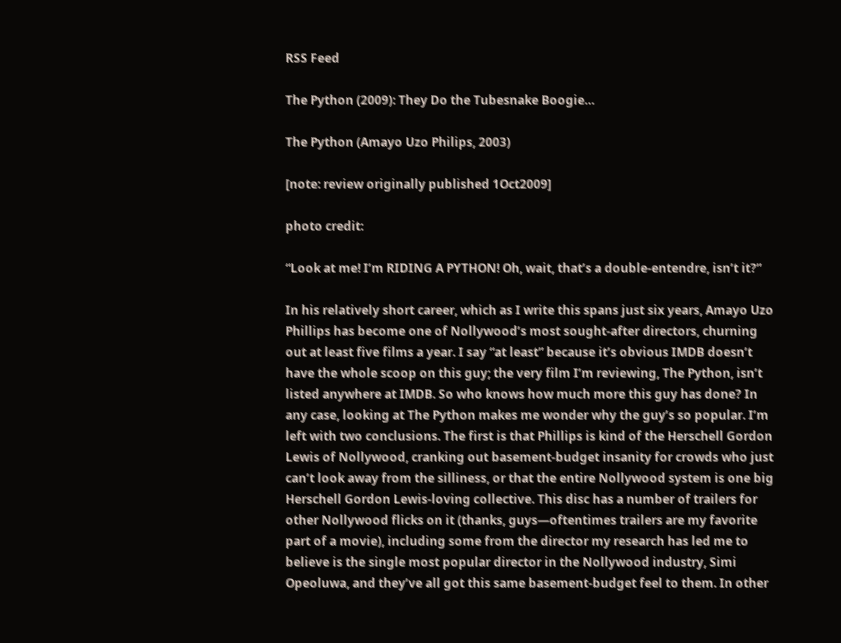RSS Feed

The Python (2009): They Do the Tubesnake Boogie…

The Python (Amayo Uzo Philips, 2003)

[note: review originally published 1Oct2009]

photo credit:

“Look at me! I’m RIDING A PYTHON! Oh, wait, that’s a double-entendre, isn’t it?”

In his relatively short career, which as I write this spans just six years, Amayo Uzo Phillips has become one of Nollywood’s most sought-after directors, churning out at least five films a year. I say “at least” because it’s obvious IMDB doesn’t have the whole scoop on this guy; the very film I’m reviewing, The Python, isn’t listed anywhere at IMDB. So who knows how much more this guy has done? In any case, looking at The Python makes me wonder why the guy’s so popular. I’m left with two conclusions. The first is that Phillips is kind of the Herschell Gordon Lewis of Nollywood, cranking out basement-budget insanity for crowds who just can’t look away from the silliness, or that the entire Nollywood system is one big Herschell Gordon Lewis-loving collective. This disc has a number of trailers for other Nollywood flicks on it (thanks, guys—oftentimes trailers are my favorite part of a movie), including some from the director my research has led me to believe is the single most popular director in the Nollywood industry, Simi Opeoluwa, and they’ve all got this same basement-budget feel to them. In other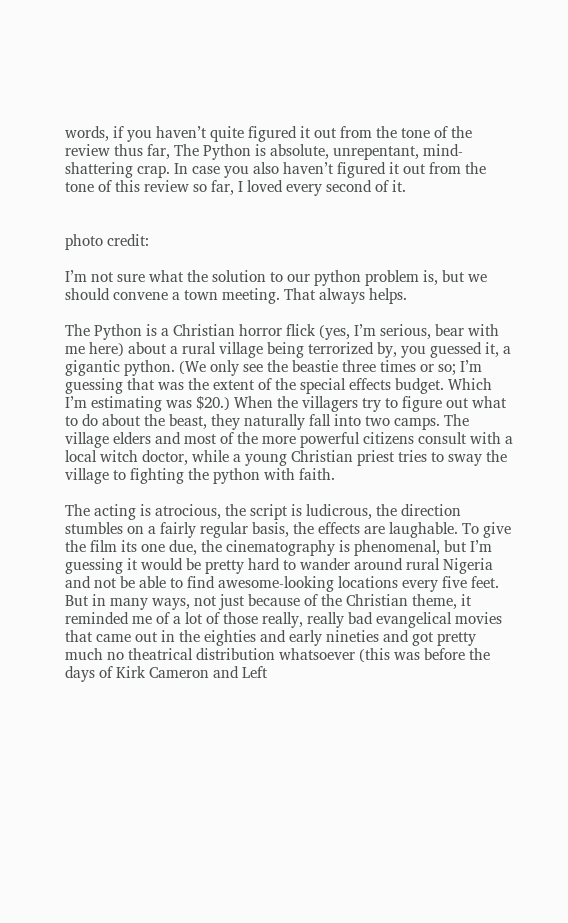words, if you haven’t quite figured it out from the tone of the review thus far, The Python is absolute, unrepentant, mind-shattering crap. In case you also haven’t figured it out from the tone of this review so far, I loved every second of it.


photo credit:

I’m not sure what the solution to our python problem is, but we should convene a town meeting. That always helps.

The Python is a Christian horror flick (yes, I’m serious, bear with me here) about a rural village being terrorized by, you guessed it, a gigantic python. (We only see the beastie three times or so; I’m guessing that was the extent of the special effects budget. Which I’m estimating was $20.) When the villagers try to figure out what to do about the beast, they naturally fall into two camps. The village elders and most of the more powerful citizens consult with a local witch doctor, while a young Christian priest tries to sway the village to fighting the python with faith.

The acting is atrocious, the script is ludicrous, the direction stumbles on a fairly regular basis, the effects are laughable. To give the film its one due, the cinematography is phenomenal, but I’m guessing it would be pretty hard to wander around rural Nigeria and not be able to find awesome-looking locations every five feet. But in many ways, not just because of the Christian theme, it reminded me of a lot of those really, really bad evangelical movies that came out in the eighties and early nineties and got pretty much no theatrical distribution whatsoever (this was before the days of Kirk Cameron and Left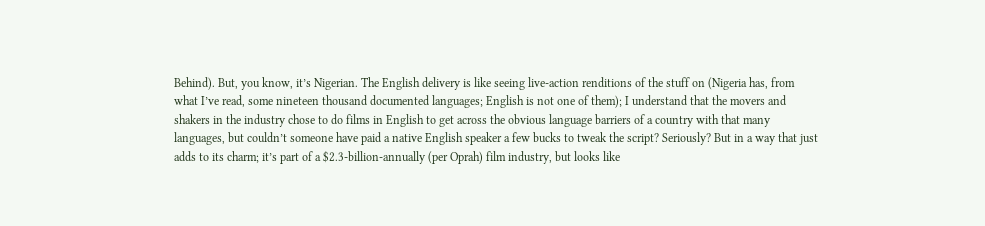Behind). But, you know, it’s Nigerian. The English delivery is like seeing live-action renditions of the stuff on (Nigeria has, from what I’ve read, some nineteen thousand documented languages; English is not one of them); I understand that the movers and shakers in the industry chose to do films in English to get across the obvious language barriers of a country with that many languages, but couldn’t someone have paid a native English speaker a few bucks to tweak the script? Seriously? But in a way that just adds to its charm; it’s part of a $2.3-billion-annually (per Oprah) film industry, but looks like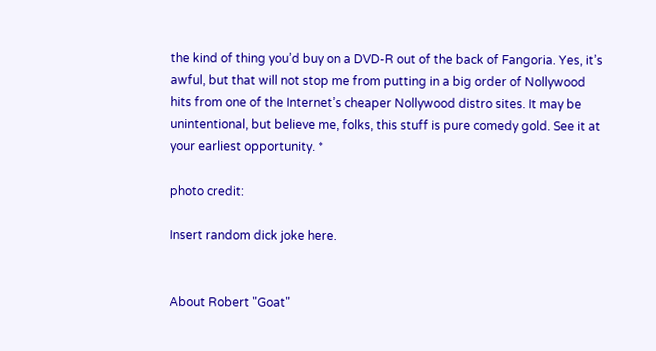the kind of thing you’d buy on a DVD-R out of the back of Fangoria. Yes, it’s awful, but that will not stop me from putting in a big order of Nollywood hits from one of the Internet’s cheaper Nollywood distro sites. It may be unintentional, but believe me, folks, this stuff is pure comedy gold. See it at your earliest opportunity. *

photo credit:

Insert random dick joke here.


About Robert "Goat"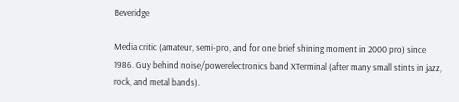Beveridge

Media critic (amateur, semi-pro, and for one brief shining moment in 2000 pro) since 1986. Guy behind noise/powerelectronics band XTerminal (after many small stints in jazz, rock, and metal bands).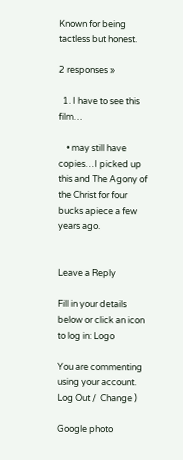Known for being tactless but honest.

2 responses »

  1. I have to see this film…

    • may still have copies…I picked up this and The Agony of the Christ for four bucks apiece a few years ago.


Leave a Reply

Fill in your details below or click an icon to log in: Logo

You are commenting using your account. Log Out /  Change )

Google photo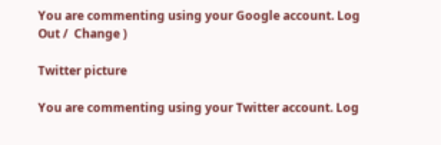You are commenting using your Google account. Log Out /  Change )

Twitter picture

You are commenting using your Twitter account. Log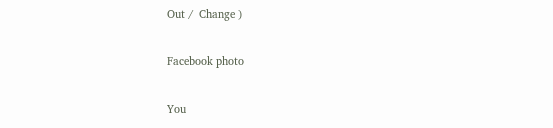Out /  Change )

Facebook photo

You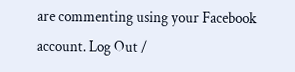are commenting using your Facebook account. Log Out /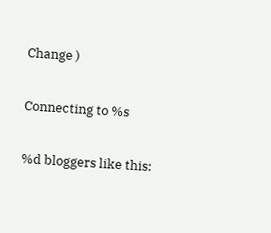Change )

Connecting to %s

%d bloggers like this: